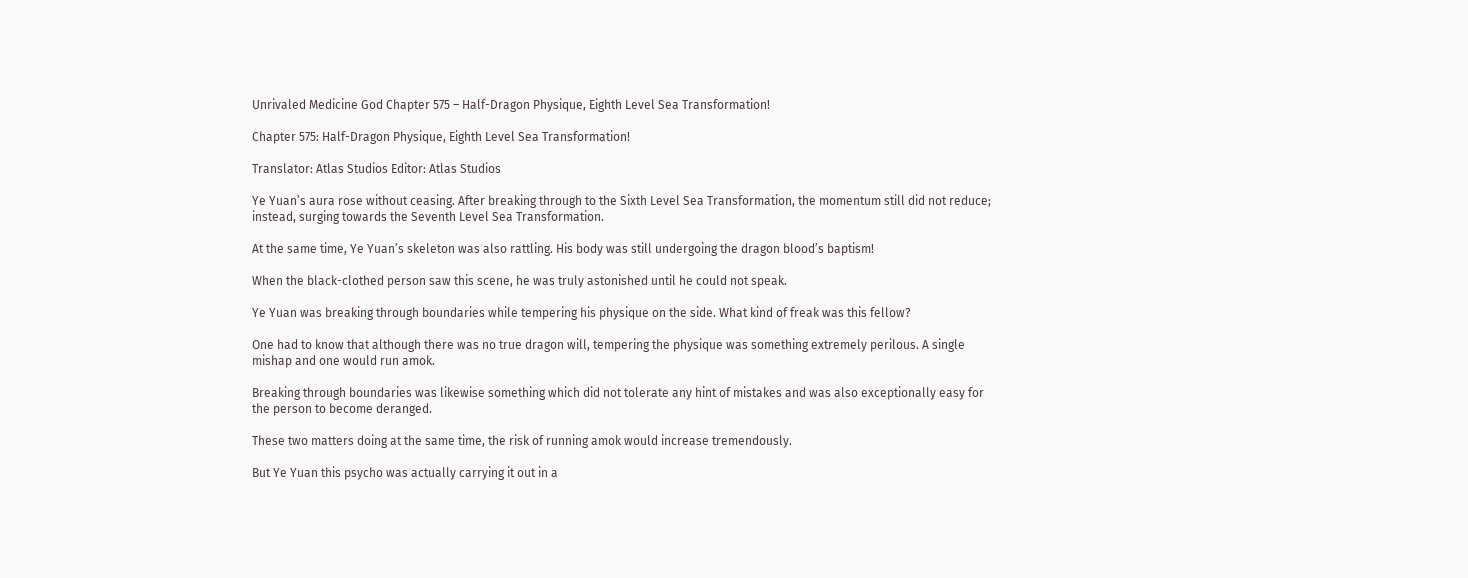Unrivaled Medicine God Chapter 575 – Half-Dragon Physique, Eighth Level Sea Transformation!

Chapter 575: Half-Dragon Physique, Eighth Level Sea Transformation!

Translator: Atlas Studios Editor: Atlas Studios

Ye Yuan’s aura rose without ceasing. After breaking through to the Sixth Level Sea Transformation, the momentum still did not reduce; instead, surging towards the Seventh Level Sea Transformation.

At the same time, Ye Yuan’s skeleton was also rattling. His body was still undergoing the dragon blood’s baptism!

When the black-clothed person saw this scene, he was truly astonished until he could not speak.

Ye Yuan was breaking through boundaries while tempering his physique on the side. What kind of freak was this fellow?

One had to know that although there was no true dragon will, tempering the physique was something extremely perilous. A single mishap and one would run amok.

Breaking through boundaries was likewise something which did not tolerate any hint of mistakes and was also exceptionally easy for the person to become deranged.

These two matters doing at the same time, the risk of running amok would increase tremendously.

But Ye Yuan this psycho was actually carrying it out in a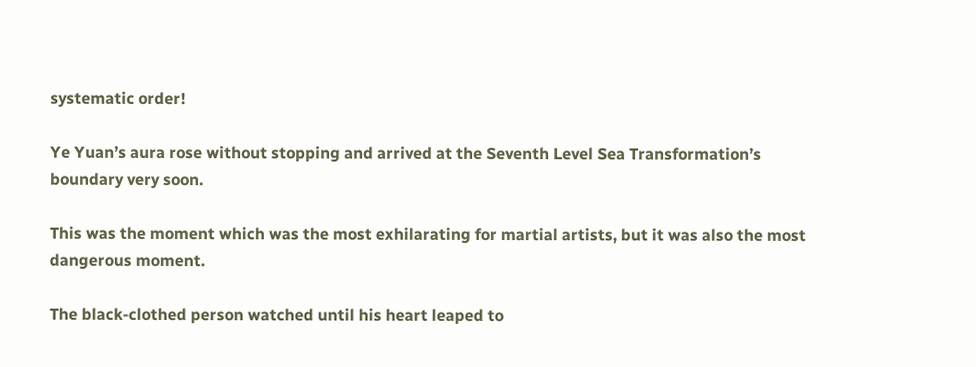systematic order!

Ye Yuan’s aura rose without stopping and arrived at the Seventh Level Sea Transformation’s boundary very soon.

This was the moment which was the most exhilarating for martial artists, but it was also the most dangerous moment.

The black-clothed person watched until his heart leaped to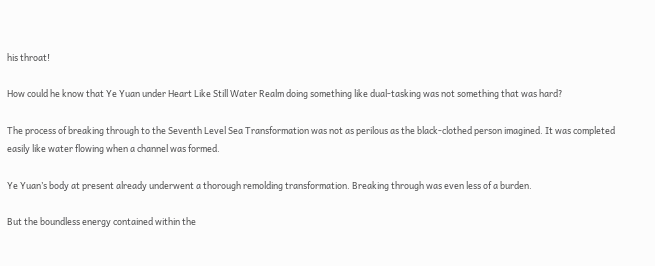his throat!

How could he know that Ye Yuan under Heart Like Still Water Realm doing something like dual-tasking was not something that was hard?

The process of breaking through to the Seventh Level Sea Transformation was not as perilous as the black-clothed person imagined. It was completed easily like water flowing when a channel was formed.

Ye Yuan’s body at present already underwent a thorough remolding transformation. Breaking through was even less of a burden.

But the boundless energy contained within the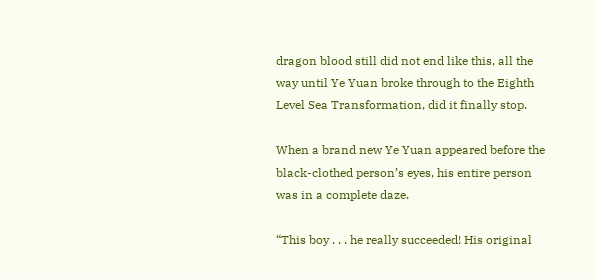dragon blood still did not end like this, all the way until Ye Yuan broke through to the Eighth Level Sea Transformation, did it finally stop.

When a brand new Ye Yuan appeared before the black-clothed person’s eyes, his entire person was in a complete daze.

“This boy . . . he really succeeded! His original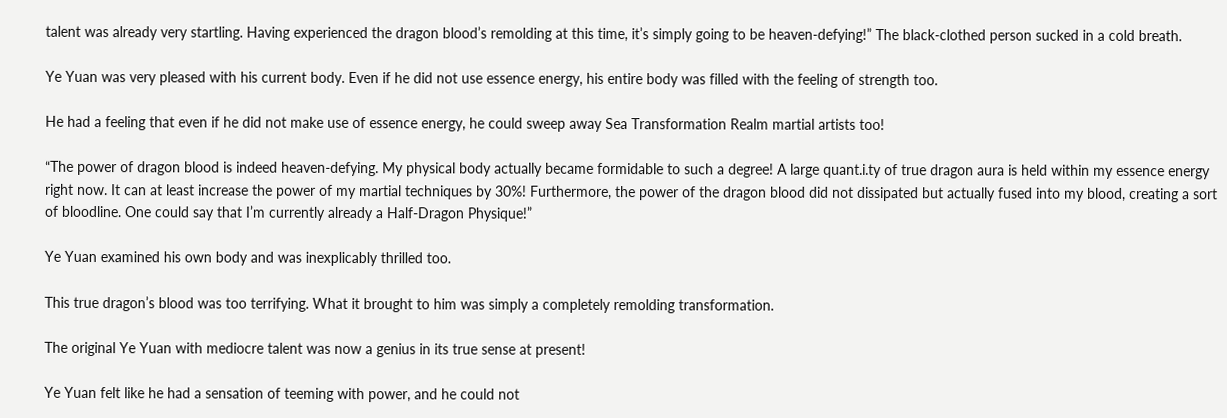talent was already very startling. Having experienced the dragon blood’s remolding at this time, it’s simply going to be heaven-defying!” The black-clothed person sucked in a cold breath.

Ye Yuan was very pleased with his current body. Even if he did not use essence energy, his entire body was filled with the feeling of strength too.

He had a feeling that even if he did not make use of essence energy, he could sweep away Sea Transformation Realm martial artists too!

“The power of dragon blood is indeed heaven-defying. My physical body actually became formidable to such a degree! A large quant.i.ty of true dragon aura is held within my essence energy right now. It can at least increase the power of my martial techniques by 30%! Furthermore, the power of the dragon blood did not dissipated but actually fused into my blood, creating a sort of bloodline. One could say that I’m currently already a Half-Dragon Physique!”

Ye Yuan examined his own body and was inexplicably thrilled too.

This true dragon’s blood was too terrifying. What it brought to him was simply a completely remolding transformation.

The original Ye Yuan with mediocre talent was now a genius in its true sense at present!

Ye Yuan felt like he had a sensation of teeming with power, and he could not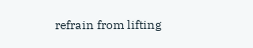refrain from lifting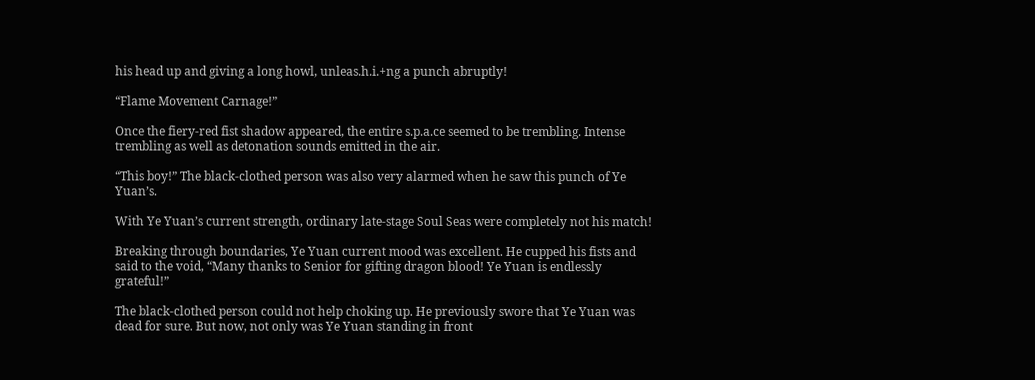his head up and giving a long howl, unleas.h.i.+ng a punch abruptly!

“Flame Movement Carnage!”

Once the fiery-red fist shadow appeared, the entire s.p.a.ce seemed to be trembling. Intense trembling as well as detonation sounds emitted in the air.

“This boy!” The black-clothed person was also very alarmed when he saw this punch of Ye Yuan’s.

With Ye Yuan’s current strength, ordinary late-stage Soul Seas were completely not his match!

Breaking through boundaries, Ye Yuan current mood was excellent. He cupped his fists and said to the void, “Many thanks to Senior for gifting dragon blood! Ye Yuan is endlessly grateful!”

The black-clothed person could not help choking up. He previously swore that Ye Yuan was dead for sure. But now, not only was Ye Yuan standing in front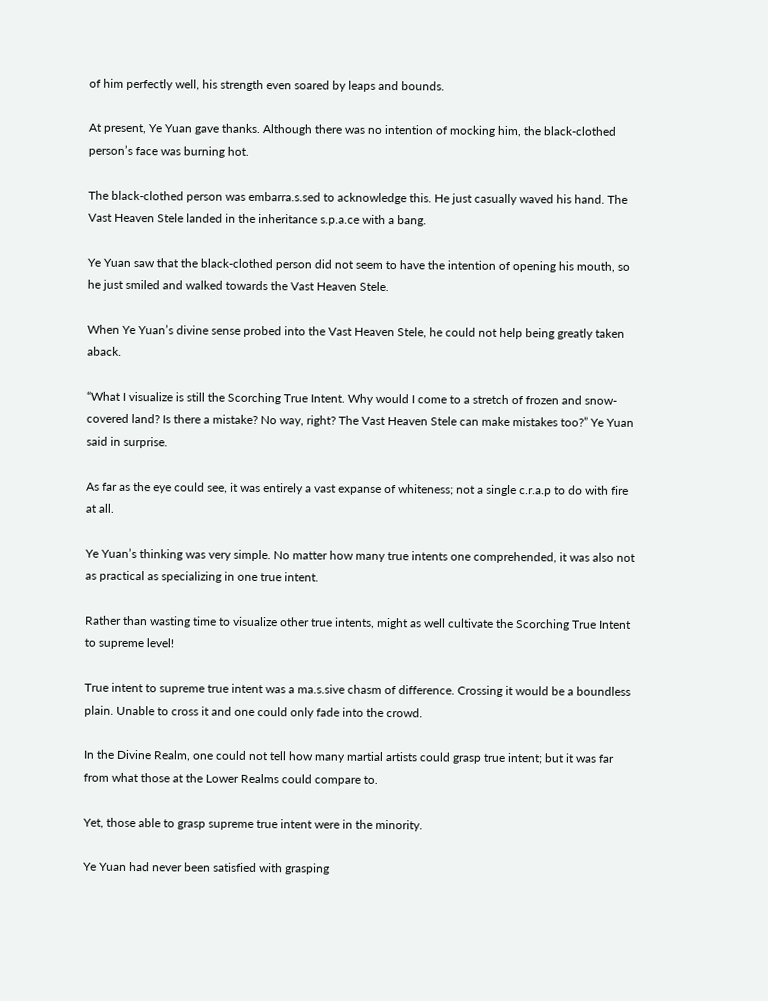of him perfectly well, his strength even soared by leaps and bounds.

At present, Ye Yuan gave thanks. Although there was no intention of mocking him, the black-clothed person’s face was burning hot.

The black-clothed person was embarra.s.sed to acknowledge this. He just casually waved his hand. The Vast Heaven Stele landed in the inheritance s.p.a.ce with a bang.

Ye Yuan saw that the black-clothed person did not seem to have the intention of opening his mouth, so he just smiled and walked towards the Vast Heaven Stele.

When Ye Yuan’s divine sense probed into the Vast Heaven Stele, he could not help being greatly taken aback.

“What I visualize is still the Scorching True Intent. Why would I come to a stretch of frozen and snow-covered land? Is there a mistake? No way, right? The Vast Heaven Stele can make mistakes too?” Ye Yuan said in surprise.

As far as the eye could see, it was entirely a vast expanse of whiteness; not a single c.r.a.p to do with fire at all.

Ye Yuan’s thinking was very simple. No matter how many true intents one comprehended, it was also not as practical as specializing in one true intent.

Rather than wasting time to visualize other true intents, might as well cultivate the Scorching True Intent to supreme level!

True intent to supreme true intent was a ma.s.sive chasm of difference. Crossing it would be a boundless plain. Unable to cross it and one could only fade into the crowd.

In the Divine Realm, one could not tell how many martial artists could grasp true intent; but it was far from what those at the Lower Realms could compare to.

Yet, those able to grasp supreme true intent were in the minority.

Ye Yuan had never been satisfied with grasping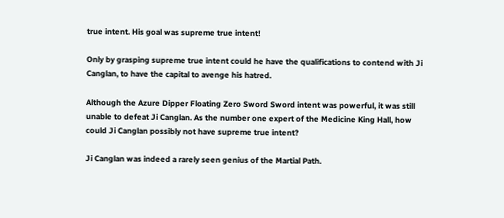true intent. His goal was supreme true intent!

Only by grasping supreme true intent could he have the qualifications to contend with Ji Canglan, to have the capital to avenge his hatred.

Although the Azure Dipper Floating Zero Sword Sword intent was powerful, it was still unable to defeat Ji Canglan. As the number one expert of the Medicine King Hall, how could Ji Canglan possibly not have supreme true intent?

Ji Canglan was indeed a rarely seen genius of the Martial Path.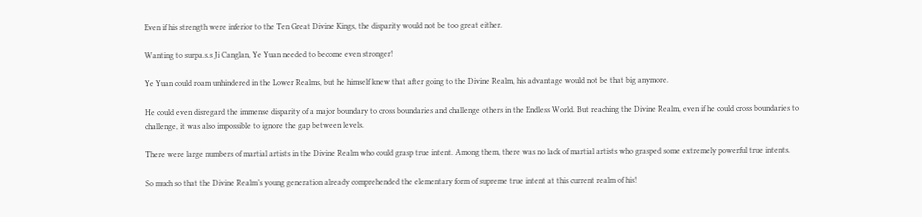Even if his strength were inferior to the Ten Great Divine Kings, the disparity would not be too great either.

Wanting to surpa.s.s Ji Canglan, Ye Yuan needed to become even stronger!

Ye Yuan could roam unhindered in the Lower Realms, but he himself knew that after going to the Divine Realm, his advantage would not be that big anymore.

He could even disregard the immense disparity of a major boundary to cross boundaries and challenge others in the Endless World. But reaching the Divine Realm, even if he could cross boundaries to challenge, it was also impossible to ignore the gap between levels.

There were large numbers of martial artists in the Divine Realm who could grasp true intent. Among them, there was no lack of martial artists who grasped some extremely powerful true intents.

So much so that the Divine Realm’s young generation already comprehended the elementary form of supreme true intent at this current realm of his!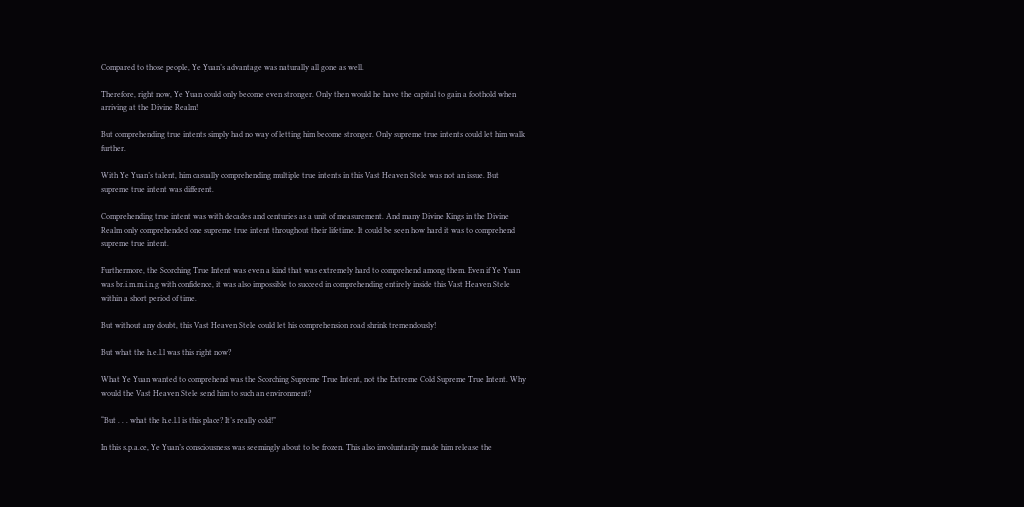Compared to those people, Ye Yuan’s advantage was naturally all gone as well.

Therefore, right now, Ye Yuan could only become even stronger. Only then would he have the capital to gain a foothold when arriving at the Divine Realm!

But comprehending true intents simply had no way of letting him become stronger. Only supreme true intents could let him walk further.

With Ye Yuan’s talent, him casually comprehending multiple true intents in this Vast Heaven Stele was not an issue. But supreme true intent was different.

Comprehending true intent was with decades and centuries as a unit of measurement. And many Divine Kings in the Divine Realm only comprehended one supreme true intent throughout their lifetime. It could be seen how hard it was to comprehend supreme true intent.

Furthermore, the Scorching True Intent was even a kind that was extremely hard to comprehend among them. Even if Ye Yuan was br.i.m.m.i.n.g with confidence, it was also impossible to succeed in comprehending entirely inside this Vast Heaven Stele within a short period of time.

But without any doubt, this Vast Heaven Stele could let his comprehension road shrink tremendously!

But what the h.e.l.l was this right now?

What Ye Yuan wanted to comprehend was the Scorching Supreme True Intent, not the Extreme Cold Supreme True Intent. Why would the Vast Heaven Stele send him to such an environment?

“But . . . what the h.e.l.l is this place? It’s really cold!”

In this s.p.a.ce, Ye Yuan’s consciousness was seemingly about to be frozen. This also involuntarily made him release the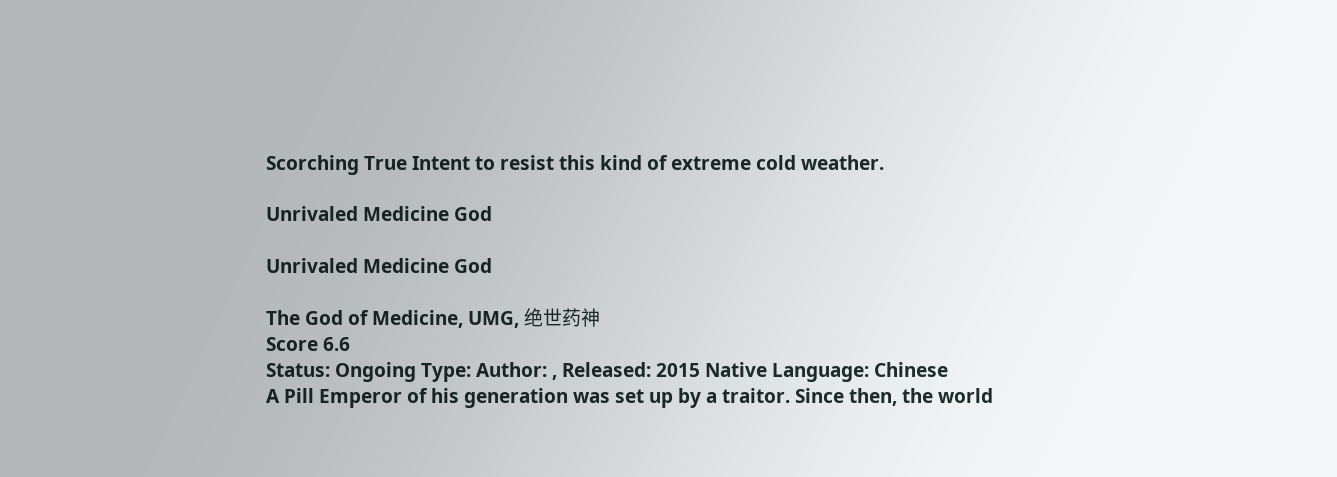Scorching True Intent to resist this kind of extreme cold weather.

Unrivaled Medicine God

Unrivaled Medicine God

The God of Medicine, UMG, 绝世药神
Score 6.6
Status: Ongoing Type: Author: , Released: 2015 Native Language: Chinese
A Pill Emperor of his generation was set up by a traitor. Since then, the world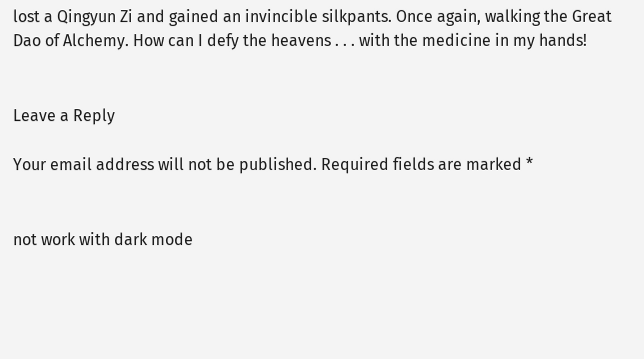lost a Qingyun Zi and gained an invincible silkpants. Once again, walking the Great Dao of Alchemy. How can I defy the heavens . . . with the medicine in my hands!


Leave a Reply

Your email address will not be published. Required fields are marked *


not work with dark mode